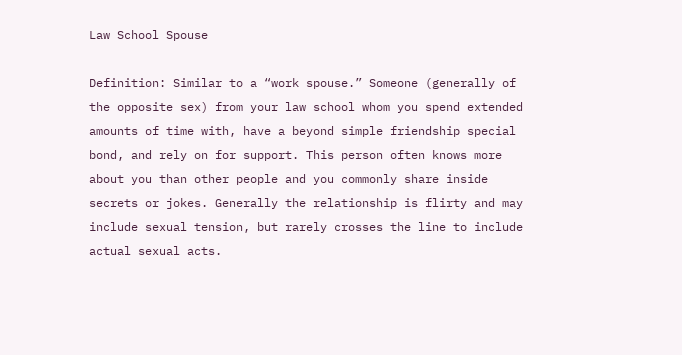Law School Spouse

Definition: Similar to a “work spouse.” Someone (generally of the opposite sex) from your law school whom you spend extended amounts of time with, have a beyond simple friendship special bond, and rely on for support. This person often knows more about you than other people and you commonly share inside secrets or jokes. Generally the relationship is flirty and may include sexual tension, but rarely crosses the line to include actual sexual acts.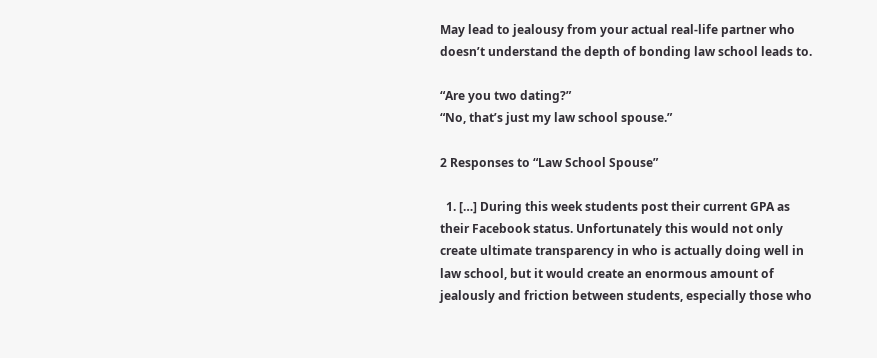May lead to jealousy from your actual real-life partner who doesn’t understand the depth of bonding law school leads to.

“Are you two dating?”
“No, that’s just my law school spouse.”

2 Responses to “Law School Spouse”

  1. […] During this week students post their current GPA as their Facebook status. Unfortunately this would not only create ultimate transparency in who is actually doing well in law school, but it would create an enormous amount of jealously and friction between students, especially those who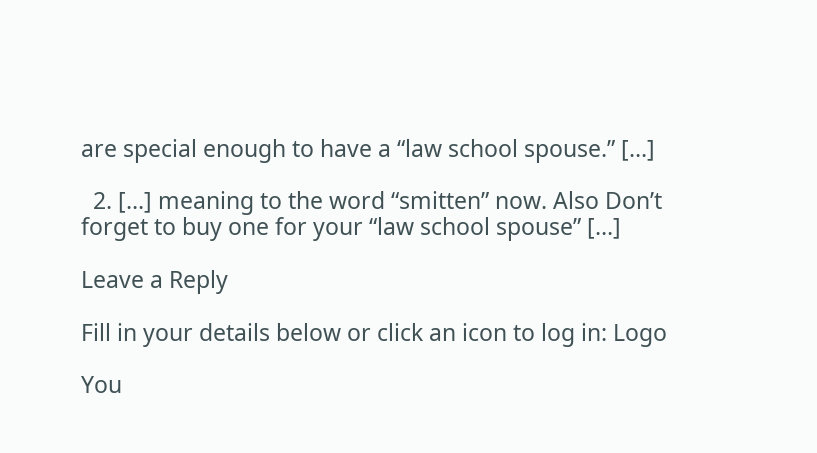are special enough to have a “law school spouse.” […]

  2. […] meaning to the word “smitten” now. Also Don’t forget to buy one for your “law school spouse” […]

Leave a Reply

Fill in your details below or click an icon to log in: Logo

You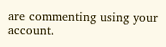are commenting using your account.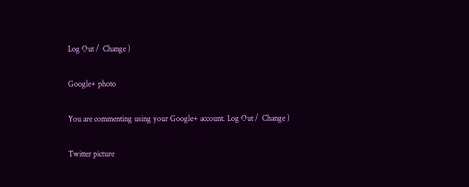Log Out /  Change )

Google+ photo

You are commenting using your Google+ account. Log Out /  Change )

Twitter picture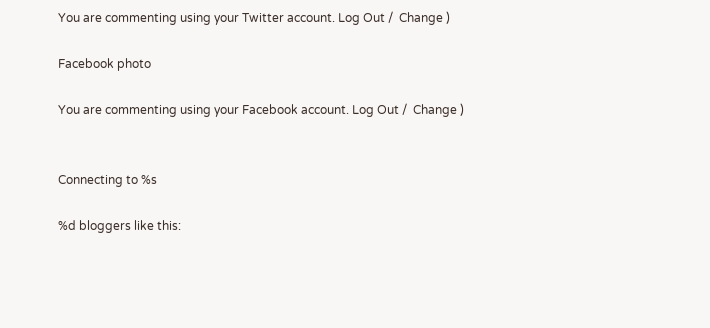You are commenting using your Twitter account. Log Out /  Change )

Facebook photo

You are commenting using your Facebook account. Log Out /  Change )


Connecting to %s

%d bloggers like this: